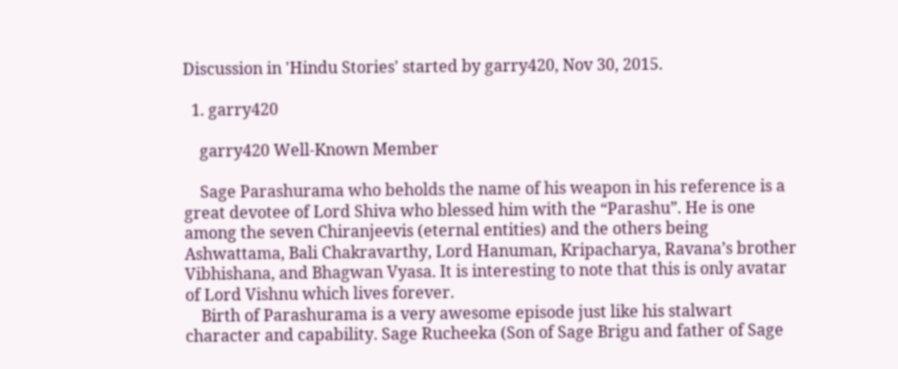Discussion in 'Hindu Stories' started by garry420, Nov 30, 2015.

  1. garry420

    garry420 Well-Known Member

    Sage Parashurama who beholds the name of his weapon in his reference is a great devotee of Lord Shiva who blessed him with the “Parashu”. He is one among the seven Chiranjeevis (eternal entities) and the others being Ashwattama, Bali Chakravarthy, Lord Hanuman, Kripacharya, Ravana’s brother Vibhishana, and Bhagwan Vyasa. It is interesting to note that this is only avatar of Lord Vishnu which lives forever.
    Birth of Parashurama is a very awesome episode just like his stalwart character and capability. Sage Rucheeka (Son of Sage Brigu and father of Sage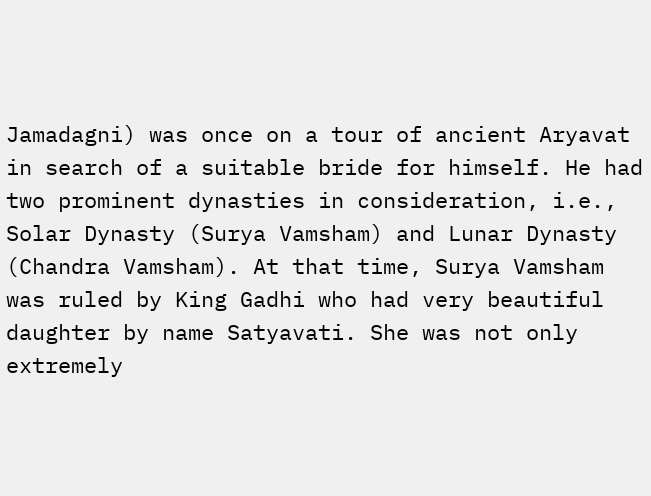Jamadagni) was once on a tour of ancient Aryavat in search of a suitable bride for himself. He had two prominent dynasties in consideration, i.e., Solar Dynasty (Surya Vamsham) and Lunar Dynasty (Chandra Vamsham). At that time, Surya Vamsham was ruled by King Gadhi who had very beautiful daughter by name Satyavati. She was not only extremely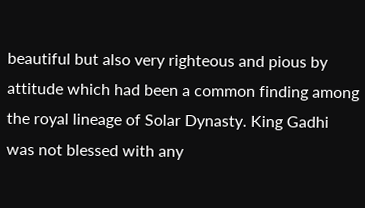beautiful but also very righteous and pious by attitude which had been a common finding among the royal lineage of Solar Dynasty. King Gadhi was not blessed with any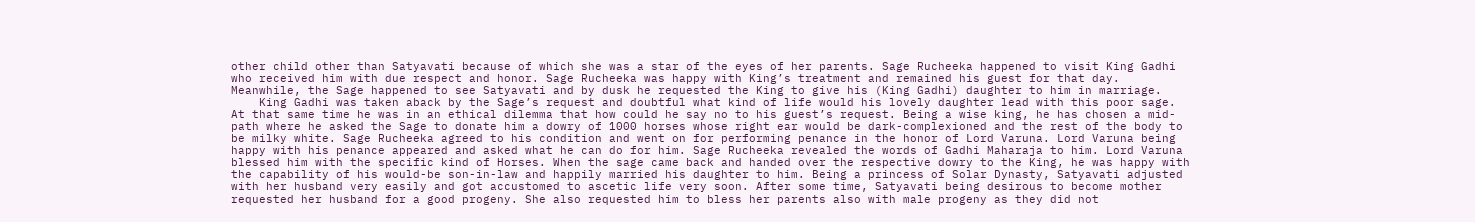other child other than Satyavati because of which she was a star of the eyes of her parents. Sage Rucheeka happened to visit King Gadhi who received him with due respect and honor. Sage Rucheeka was happy with King’s treatment and remained his guest for that day. Meanwhile, the Sage happened to see Satyavati and by dusk he requested the King to give his (King Gadhi) daughter to him in marriage.
    King Gadhi was taken aback by the Sage’s request and doubtful what kind of life would his lovely daughter lead with this poor sage. At that same time he was in an ethical dilemma that how could he say no to his guest’s request. Being a wise king, he has chosen a mid-path where he asked the Sage to donate him a dowry of 1000 horses whose right ear would be dark-complexioned and the rest of the body to be milky white. Sage Rucheeka agreed to his condition and went on for performing penance in the honor of Lord Varuna. Lord Varuna being happy with his penance appeared and asked what he can do for him. Sage Rucheeka revealed the words of Gadhi Maharaja to him. Lord Varuna blessed him with the specific kind of Horses. When the sage came back and handed over the respective dowry to the King, he was happy with the capability of his would-be son-in-law and happily married his daughter to him. Being a princess of Solar Dynasty, Satyavati adjusted with her husband very easily and got accustomed to ascetic life very soon. After some time, Satyavati being desirous to become mother requested her husband for a good progeny. She also requested him to bless her parents also with male progeny as they did not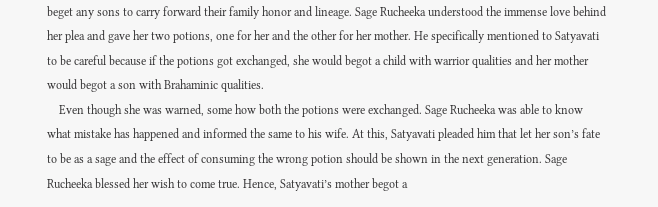beget any sons to carry forward their family honor and lineage. Sage Rucheeka understood the immense love behind her plea and gave her two potions, one for her and the other for her mother. He specifically mentioned to Satyavati to be careful because if the potions got exchanged, she would begot a child with warrior qualities and her mother would begot a son with Brahaminic qualities.
    Even though she was warned, some how both the potions were exchanged. Sage Rucheeka was able to know what mistake has happened and informed the same to his wife. At this, Satyavati pleaded him that let her son’s fate to be as a sage and the effect of consuming the wrong potion should be shown in the next generation. Sage Rucheeka blessed her wish to come true. Hence, Satyavati’s mother begot a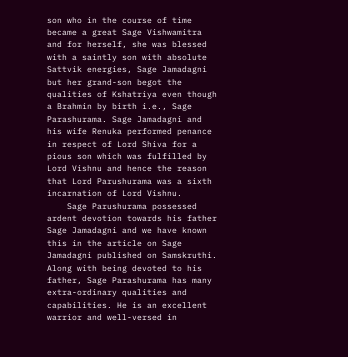son who in the course of time became a great Sage Vishwamitra and for herself, she was blessed with a saintly son with absolute Sattvik energies, Sage Jamadagni but her grand-son begot the qualities of Kshatriya even though a Brahmin by birth i.e., Sage Parashurama. Sage Jamadagni and his wife Renuka performed penance in respect of Lord Shiva for a pious son which was fulfilled by Lord Vishnu and hence the reason that Lord Parushurama was a sixth incarnation of Lord Vishnu.
    Sage Parushurama possessed ardent devotion towards his father Sage Jamadagni and we have known this in the article on Sage Jamadagni published on Samskruthi. Along with being devoted to his father, Sage Parashurama has many extra-ordinary qualities and capabilities. He is an excellent warrior and well-versed in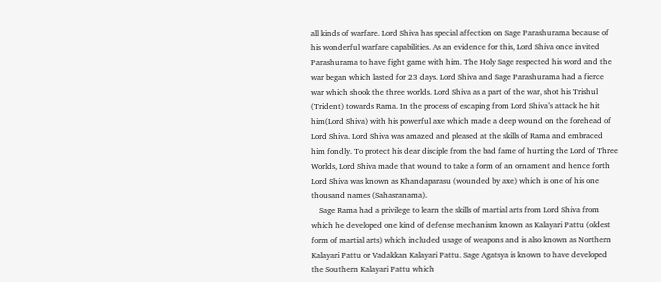all kinds of warfare. Lord Shiva has special affection on Sage Parashurama because of his wonderful warfare capabilities. As an evidence for this, Lord Shiva once invited Parashurama to have fight game with him. The Holy Sage respected his word and the war began which lasted for 23 days. Lord Shiva and Sage Parashurama had a fierce war which shook the three worlds. Lord Shiva as a part of the war, shot his Trishul (Trident) towards Rama. In the process of escaping from Lord Shiva’s attack he hit him(Lord Shiva) with his powerful axe which made a deep wound on the forehead of Lord Shiva. Lord Shiva was amazed and pleased at the skills of Rama and embraced him fondly. To protect his dear disciple from the bad fame of hurting the Lord of Three Worlds, Lord Shiva made that wound to take a form of an ornament and hence forth Lord Shiva was known as Khandaparasu (wounded by axe) which is one of his one thousand names (Sahasranama).
    Sage Rama had a privilege to learn the skills of martial arts from Lord Shiva from which he developed one kind of defense mechanism known as Kalayari Pattu (oldest form of martial arts) which included usage of weapons and is also known as Northern Kalayari Pattu or Vadakkan Kalayari Pattu. Sage Agatsya is known to have developed the Southern Kalayari Pattu which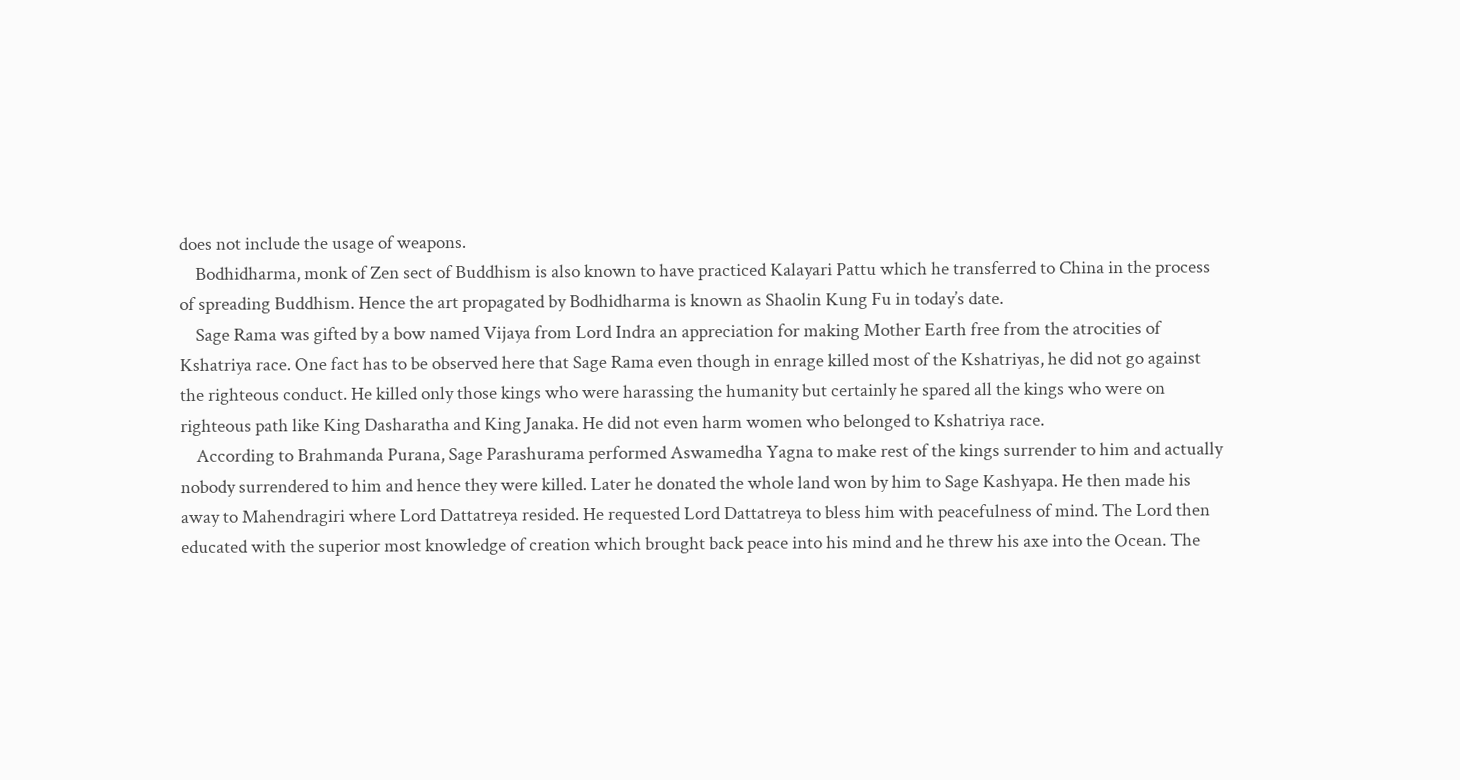does not include the usage of weapons.
    Bodhidharma, monk of Zen sect of Buddhism is also known to have practiced Kalayari Pattu which he transferred to China in the process of spreading Buddhism. Hence the art propagated by Bodhidharma is known as Shaolin Kung Fu in today’s date.
    Sage Rama was gifted by a bow named Vijaya from Lord Indra an appreciation for making Mother Earth free from the atrocities of Kshatriya race. One fact has to be observed here that Sage Rama even though in enrage killed most of the Kshatriyas, he did not go against the righteous conduct. He killed only those kings who were harassing the humanity but certainly he spared all the kings who were on righteous path like King Dasharatha and King Janaka. He did not even harm women who belonged to Kshatriya race.
    According to Brahmanda Purana, Sage Parashurama performed Aswamedha Yagna to make rest of the kings surrender to him and actually nobody surrendered to him and hence they were killed. Later he donated the whole land won by him to Sage Kashyapa. He then made his away to Mahendragiri where Lord Dattatreya resided. He requested Lord Dattatreya to bless him with peacefulness of mind. The Lord then educated with the superior most knowledge of creation which brought back peace into his mind and he threw his axe into the Ocean. The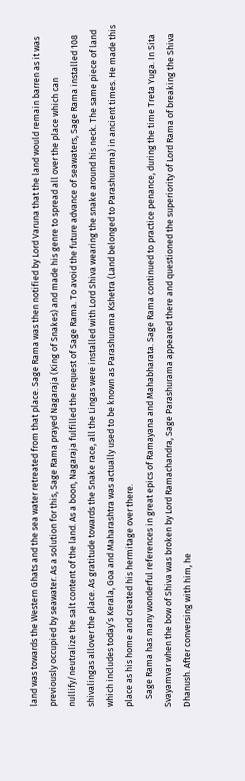land was towards the Western Ghats and the sea water retreated from that place. Sage Rama was then notified by Lord Varuna that the land would remain barren as it was previously occupied by seawater. As a solution for this, Sage Rama prayed Nagaraja (King of Snakes) and made his genre to spread all over the place which can nullify/neutralize the salt content of the land. As a boon, Nagaraja fulfilled the request of Sage Rama. To avoid the future advance of seawaters, Sage Rama installed 108 shivalingas allover the place. As gratitude towards the Snake race, all the Lingas were installed with Lord Shiva wearing the snake around his neck. The same piece of land which includes today’s Kerala, Goa and Maharashtra was actually used to be known as Parashurama Kshetra (Land belonged to Parashurama) in ancient times. He made this place as his home and created his hermitage over there.
    Sage Rama has many wonderful references in great epics of Ramayana and Mahabharata. Sage Rama continued to practice penance, during the time Treta Yuga. In Sita Svayamvar when the bow of Shiva was broken by Lord Ramachandra, Sage Parashurama appeared there and questioned the superiority of Lord Rama of breaking the Shiva Dhanush. After conversing with him, he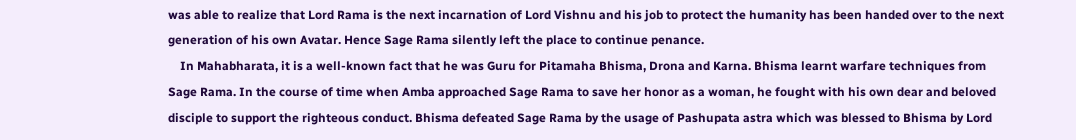was able to realize that Lord Rama is the next incarnation of Lord Vishnu and his job to protect the humanity has been handed over to the next generation of his own Avatar. Hence Sage Rama silently left the place to continue penance.
    In Mahabharata, it is a well-known fact that he was Guru for Pitamaha Bhisma, Drona and Karna. Bhisma learnt warfare techniques from Sage Rama. In the course of time when Amba approached Sage Rama to save her honor as a woman, he fought with his own dear and beloved disciple to support the righteous conduct. Bhisma defeated Sage Rama by the usage of Pashupata astra which was blessed to Bhisma by Lord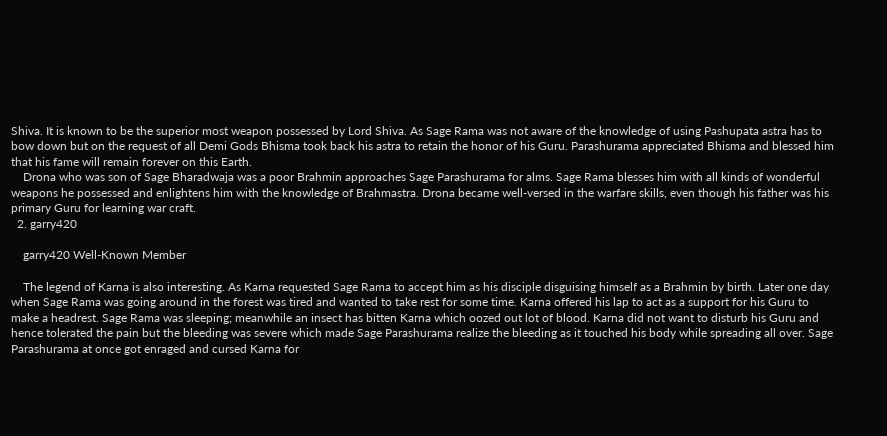Shiva. It is known to be the superior most weapon possessed by Lord Shiva. As Sage Rama was not aware of the knowledge of using Pashupata astra has to bow down but on the request of all Demi Gods Bhisma took back his astra to retain the honor of his Guru. Parashurama appreciated Bhisma and blessed him that his fame will remain forever on this Earth.
    Drona who was son of Sage Bharadwaja was a poor Brahmin approaches Sage Parashurama for alms. Sage Rama blesses him with all kinds of wonderful weapons he possessed and enlightens him with the knowledge of Brahmastra. Drona became well-versed in the warfare skills, even though his father was his primary Guru for learning war craft.
  2. garry420

    garry420 Well-Known Member

    The legend of Karna is also interesting. As Karna requested Sage Rama to accept him as his disciple disguising himself as a Brahmin by birth. Later one day when Sage Rama was going around in the forest was tired and wanted to take rest for some time. Karna offered his lap to act as a support for his Guru to make a headrest. Sage Rama was sleeping; meanwhile an insect has bitten Karna which oozed out lot of blood. Karna did not want to disturb his Guru and hence tolerated the pain but the bleeding was severe which made Sage Parashurama realize the bleeding as it touched his body while spreading all over. Sage Parashurama at once got enraged and cursed Karna for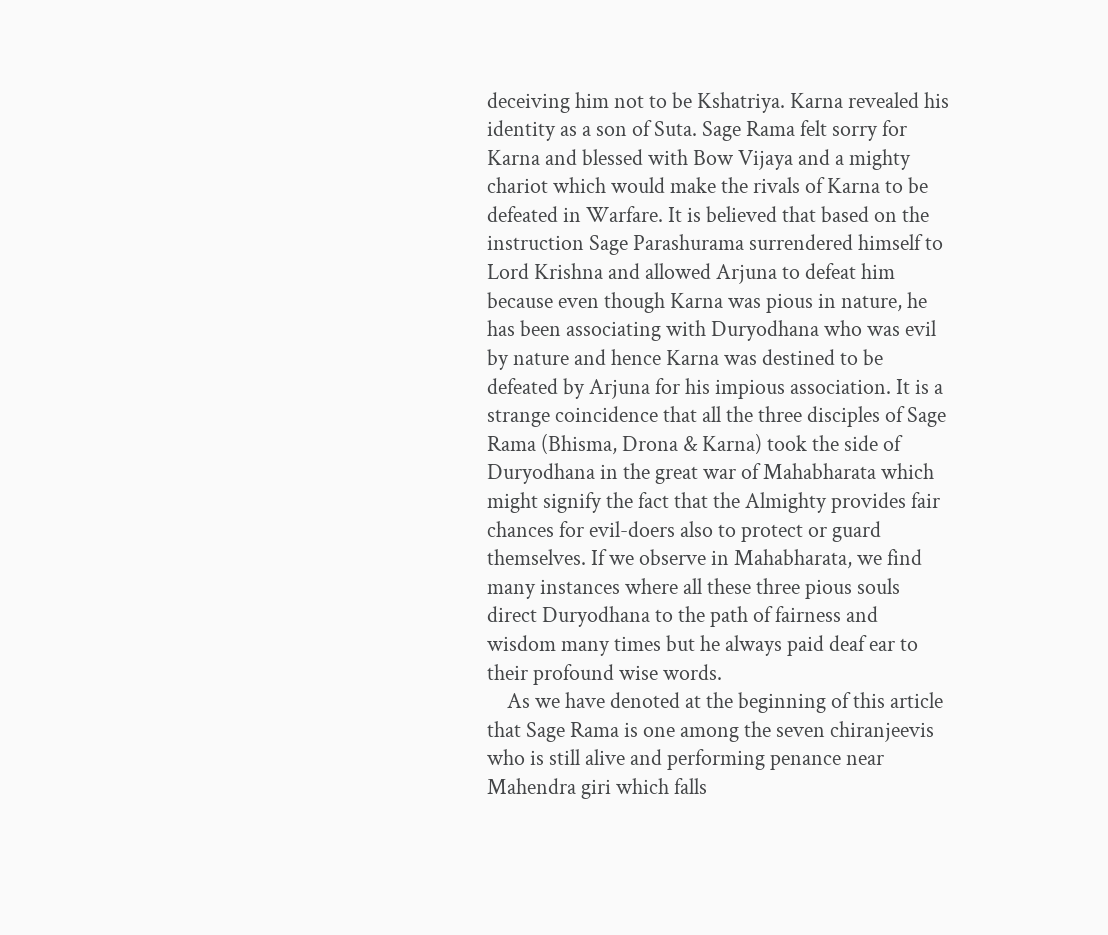deceiving him not to be Kshatriya. Karna revealed his identity as a son of Suta. Sage Rama felt sorry for Karna and blessed with Bow Vijaya and a mighty chariot which would make the rivals of Karna to be defeated in Warfare. It is believed that based on the instruction Sage Parashurama surrendered himself to Lord Krishna and allowed Arjuna to defeat him because even though Karna was pious in nature, he has been associating with Duryodhana who was evil by nature and hence Karna was destined to be defeated by Arjuna for his impious association. It is a strange coincidence that all the three disciples of Sage Rama (Bhisma, Drona & Karna) took the side of Duryodhana in the great war of Mahabharata which might signify the fact that the Almighty provides fair chances for evil-doers also to protect or guard themselves. If we observe in Mahabharata, we find many instances where all these three pious souls direct Duryodhana to the path of fairness and wisdom many times but he always paid deaf ear to their profound wise words.
    As we have denoted at the beginning of this article that Sage Rama is one among the seven chiranjeevis who is still alive and performing penance near Mahendra giri which falls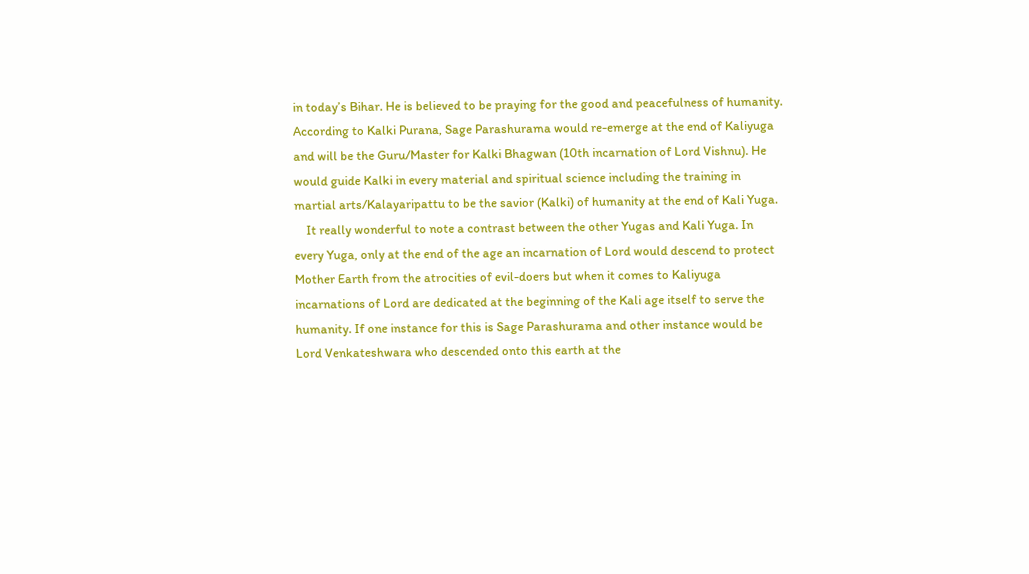in today’s Bihar. He is believed to be praying for the good and peacefulness of humanity. According to Kalki Purana, Sage Parashurama would re-emerge at the end of Kaliyuga and will be the Guru/Master for Kalki Bhagwan (10th incarnation of Lord Vishnu). He would guide Kalki in every material and spiritual science including the training in martial arts/Kalayaripattu to be the savior (Kalki) of humanity at the end of Kali Yuga.
    It really wonderful to note a contrast between the other Yugas and Kali Yuga. In every Yuga, only at the end of the age an incarnation of Lord would descend to protect Mother Earth from the atrocities of evil-doers but when it comes to Kaliyuga incarnations of Lord are dedicated at the beginning of the Kali age itself to serve the humanity. If one instance for this is Sage Parashurama and other instance would be Lord Venkateshwara who descended onto this earth at the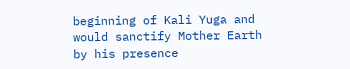beginning of Kali Yuga and would sanctify Mother Earth by his presence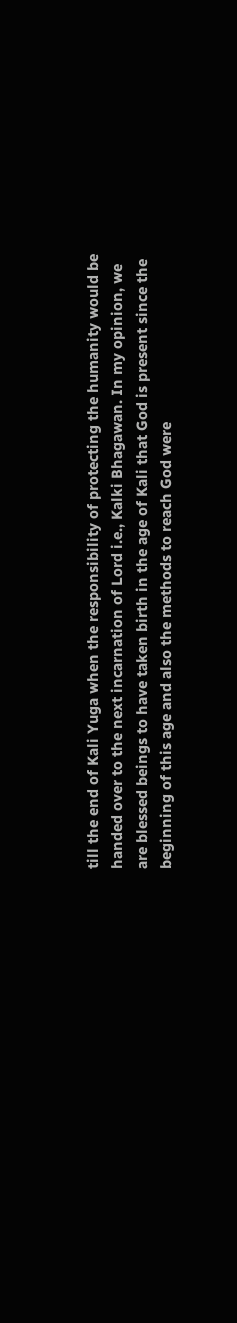till the end of Kali Yuga when the responsibility of protecting the humanity would be handed over to the next incarnation of Lord i.e., Kalki Bhagawan. In my opinion, we are blessed beings to have taken birth in the age of Kali that God is present since the beginning of this age and also the methods to reach God were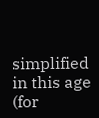simplified in this age (for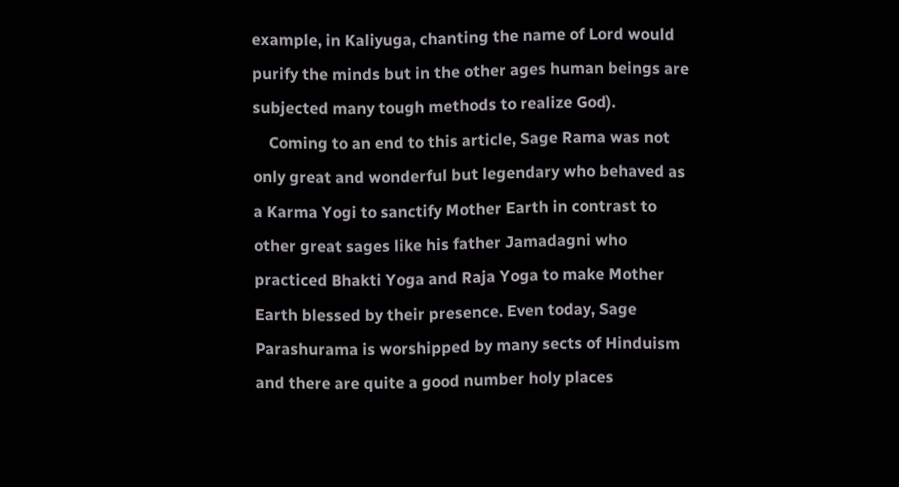example, in Kaliyuga, chanting the name of Lord would purify the minds but in the other ages human beings are subjected many tough methods to realize God).
    Coming to an end to this article, Sage Rama was not only great and wonderful but legendary who behaved as a Karma Yogi to sanctify Mother Earth in contrast to other great sages like his father Jamadagni who practiced Bhakti Yoga and Raja Yoga to make Mother Earth blessed by their presence. Even today, Sage Parashurama is worshipped by many sects of Hinduism and there are quite a good number holy places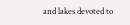and lakes devoted to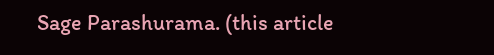Sage Parashurama. (this article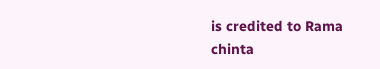is credited to Rama chinta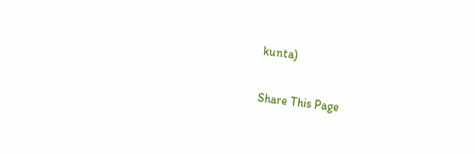kunta)

Share This Page